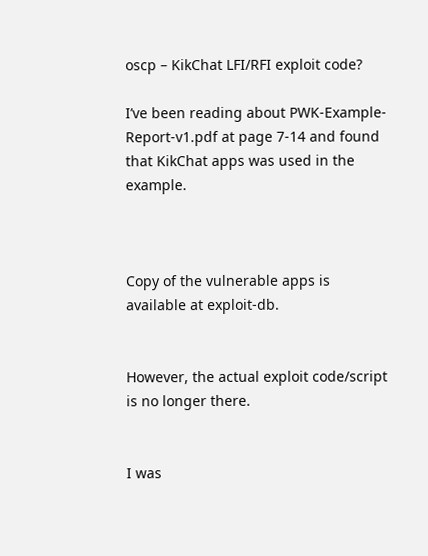oscp – KikChat LFI/RFI exploit code?

I’ve been reading about PWK-Example-Report-v1.pdf at page 7-14 and found that KikChat apps was used in the example.



Copy of the vulnerable apps is available at exploit-db.


However, the actual exploit code/script is no longer there.


I was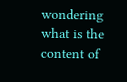wondering what is the content of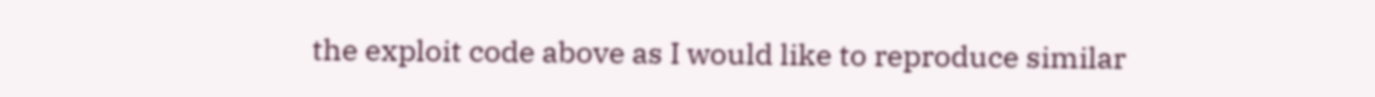the exploit code above as I would like to reproduce similar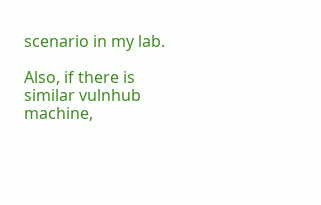scenario in my lab.

Also, if there is similar vulnhub machine,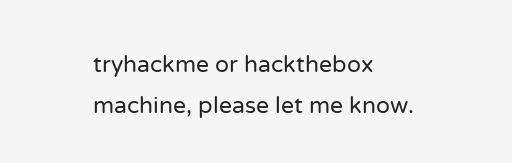tryhackme or hackthebox machine, please let me know.